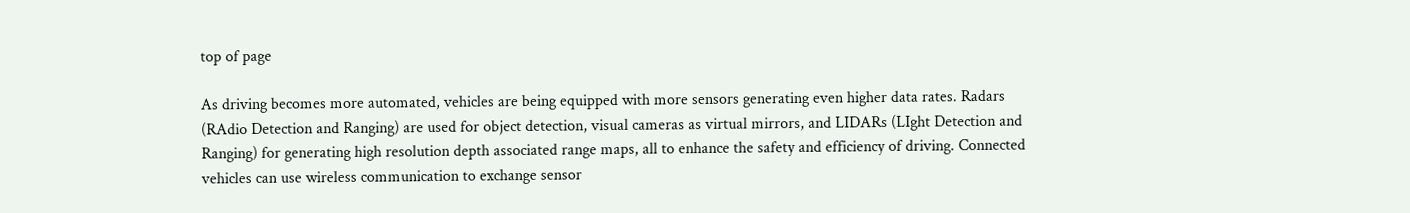top of page

As driving becomes more automated, vehicles are being equipped with more sensors generating even higher data rates. Radars (RAdio Detection and Ranging) are used for object detection, visual cameras as virtual mirrors, and LIDARs (LIght Detection and Ranging) for generating high resolution depth associated range maps, all to enhance the safety and efficiency of driving. Connected vehicles can use wireless communication to exchange sensor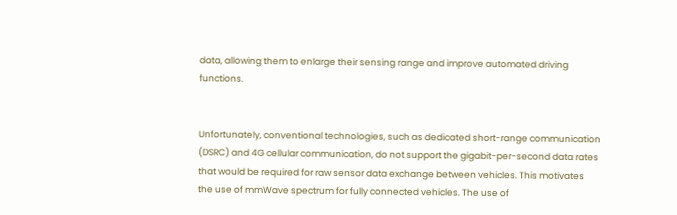data, allowing them to enlarge their sensing range and improve automated driving functions.


Unfortunately, conventional technologies, such as dedicated short-range communication (DSRC) and 4G cellular communication, do not support the gigabit-per-second data rates that would be required for raw sensor data exchange between vehicles. This motivates the use of mmWave spectrum for fully connected vehicles. The use of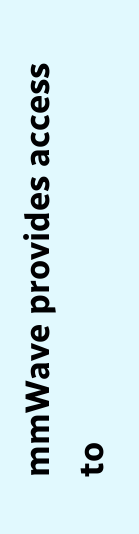mmWave provides access to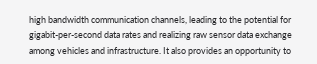high bandwidth communication channels, leading to the potential for gigabit-per-second data rates and realizing raw sensor data exchange among vehicles and infrastructure. It also provides an opportunity to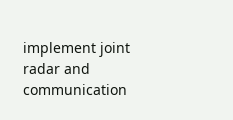implement joint radar and communication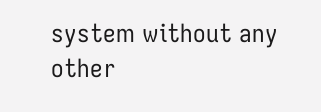system without any other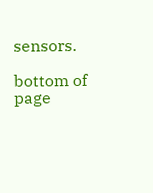sensors.

bottom of page